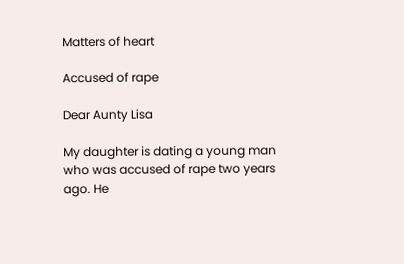Matters of heart

Accused of rape

Dear Aunty Lisa

My daughter is dating a young man who was accused of rape two years ago. He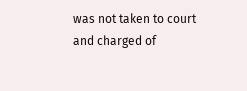was not taken to court and charged of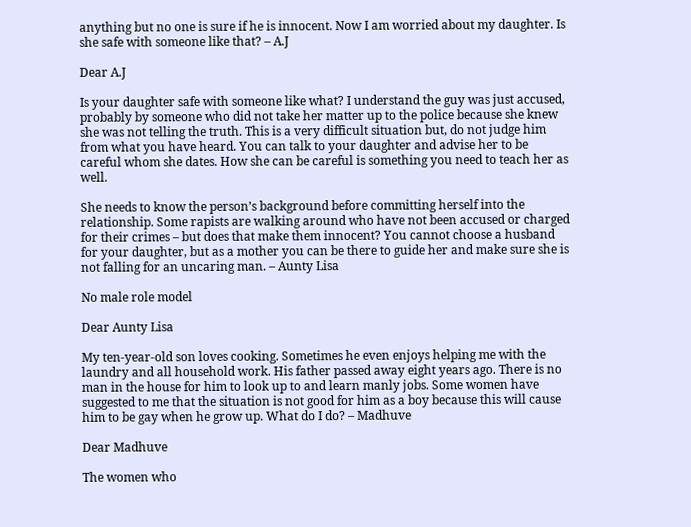anything but no one is sure if he is innocent. Now I am worried about my daughter. Is she safe with someone like that? – A.J

Dear A.J

Is your daughter safe with someone like what? I understand the guy was just accused, probably by someone who did not take her matter up to the police because she knew she was not telling the truth. This is a very difficult situation but, do not judge him from what you have heard. You can talk to your daughter and advise her to be careful whom she dates. How she can be careful is something you need to teach her as well.

She needs to know the person’s background before committing herself into the relationship. Some rapists are walking around who have not been accused or charged for their crimes – but does that make them innocent? You cannot choose a husband for your daughter, but as a mother you can be there to guide her and make sure she is not falling for an uncaring man. – Aunty Lisa

No male role model

Dear Aunty Lisa

My ten-year-old son loves cooking. Sometimes he even enjoys helping me with the laundry and all household work. His father passed away eight years ago. There is no man in the house for him to look up to and learn manly jobs. Some women have suggested to me that the situation is not good for him as a boy because this will cause him to be gay when he grow up. What do I do? – Madhuve

Dear Madhuve

The women who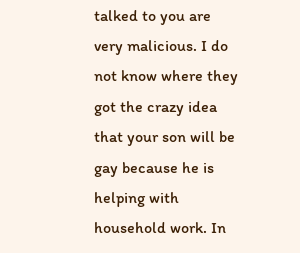talked to you are very malicious. I do not know where they got the crazy idea that your son will be gay because he is helping with household work. In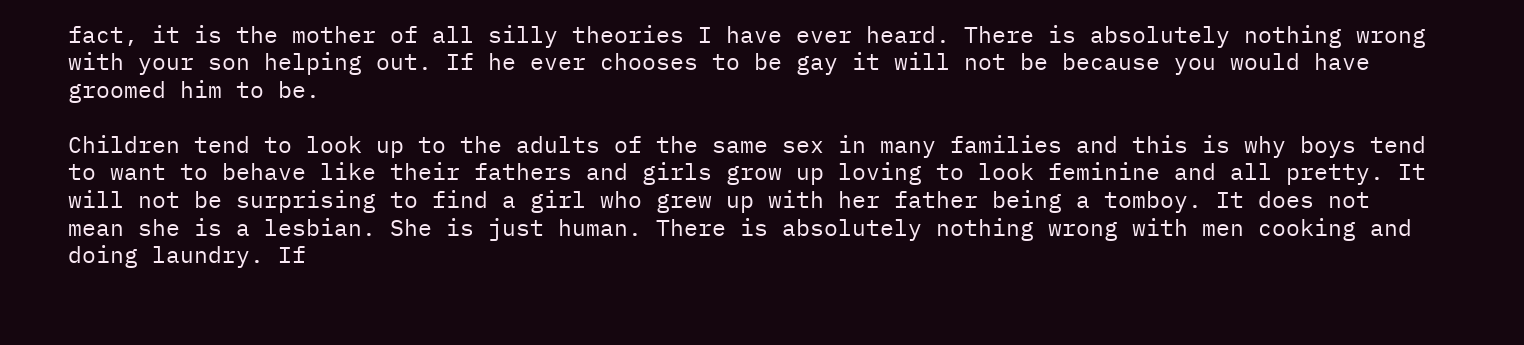fact, it is the mother of all silly theories I have ever heard. There is absolutely nothing wrong with your son helping out. If he ever chooses to be gay it will not be because you would have groomed him to be.

Children tend to look up to the adults of the same sex in many families and this is why boys tend to want to behave like their fathers and girls grow up loving to look feminine and all pretty. It will not be surprising to find a girl who grew up with her father being a tomboy. It does not mean she is a lesbian. She is just human. There is absolutely nothing wrong with men cooking and doing laundry. If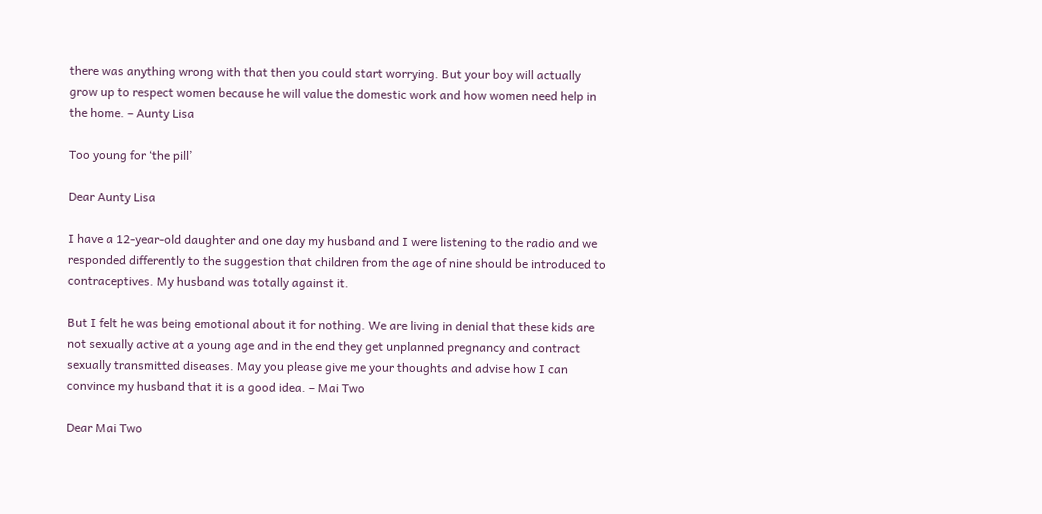there was anything wrong with that then you could start worrying. But your boy will actually grow up to respect women because he will value the domestic work and how women need help in the home. – Aunty Lisa

Too young for ‘the pill’

Dear Aunty Lisa

I have a 12-year-old daughter and one day my husband and I were listening to the radio and we responded differently to the suggestion that children from the age of nine should be introduced to contraceptives. My husband was totally against it.

But I felt he was being emotional about it for nothing. We are living in denial that these kids are not sexually active at a young age and in the end they get unplanned pregnancy and contract sexually transmitted diseases. May you please give me your thoughts and advise how I can convince my husband that it is a good idea. – Mai Two

Dear Mai Two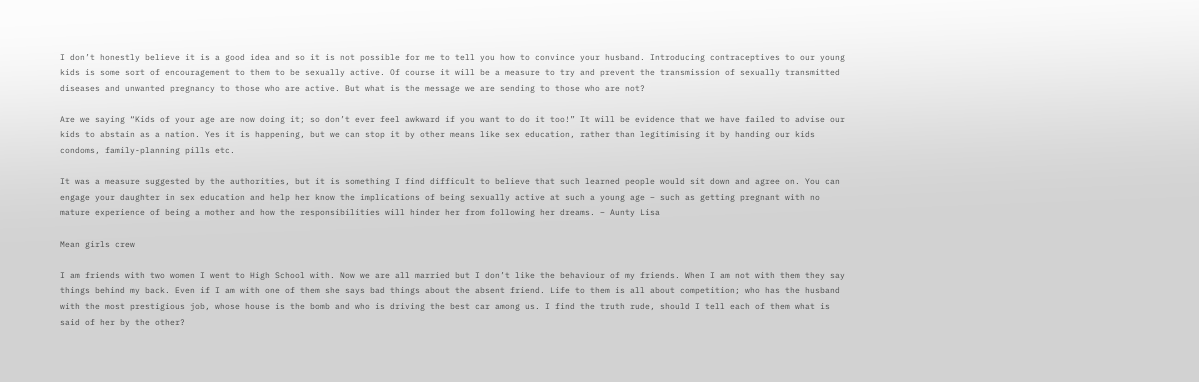I don’t honestly believe it is a good idea and so it is not possible for me to tell you how to convince your husband. Introducing contraceptives to our young kids is some sort of encouragement to them to be sexually active. Of course it will be a measure to try and prevent the transmission of sexually transmitted diseases and unwanted pregnancy to those who are active. But what is the message we are sending to those who are not?

Are we saying “Kids of your age are now doing it; so don’t ever feel awkward if you want to do it too!” It will be evidence that we have failed to advise our kids to abstain as a nation. Yes it is happening, but we can stop it by other means like sex education, rather than legitimising it by handing our kids condoms, family-planning pills etc.

It was a measure suggested by the authorities, but it is something I find difficult to believe that such learned people would sit down and agree on. You can engage your daughter in sex education and help her know the implications of being sexually active at such a young age – such as getting pregnant with no mature experience of being a mother and how the responsibilities will hinder her from following her dreams. – Aunty Lisa

Mean girls crew

I am friends with two women I went to High School with. Now we are all married but I don’t like the behaviour of my friends. When I am not with them they say things behind my back. Even if I am with one of them she says bad things about the absent friend. Life to them is all about competition; who has the husband with the most prestigious job, whose house is the bomb and who is driving the best car among us. I find the truth rude, should I tell each of them what is said of her by the other?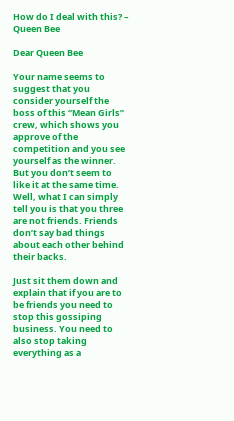How do I deal with this? – Queen Bee

Dear Queen Bee

Your name seems to suggest that you consider yourself the boss of this “Mean Girls” crew, which shows you approve of the competition and you see yourself as the winner. But you don’t seem to like it at the same time. Well, what I can simply tell you is that you three are not friends. Friends don’t say bad things about each other behind their backs.

Just sit them down and explain that if you are to be friends you need to stop this gossiping business. You need to also stop taking everything as a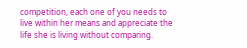competition, each one of you needs to live within her means and appreciate the life she is living without comparing.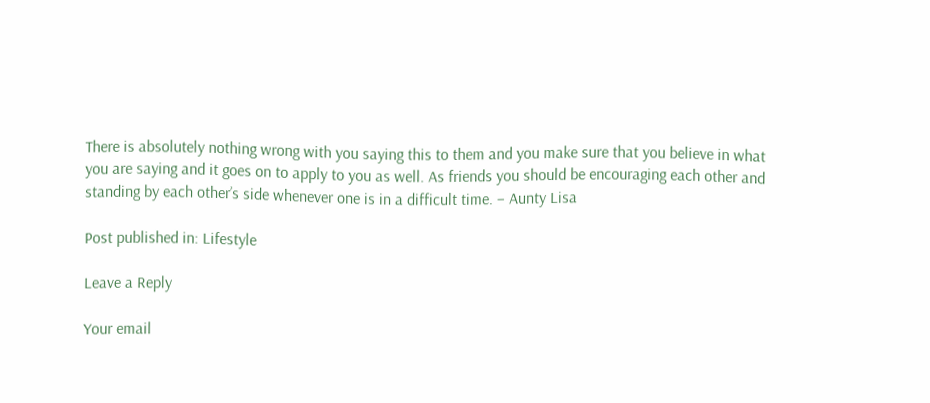There is absolutely nothing wrong with you saying this to them and you make sure that you believe in what you are saying and it goes on to apply to you as well. As friends you should be encouraging each other and standing by each other’s side whenever one is in a difficult time. – Aunty Lisa

Post published in: Lifestyle

Leave a Reply

Your email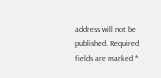address will not be published. Required fields are marked *